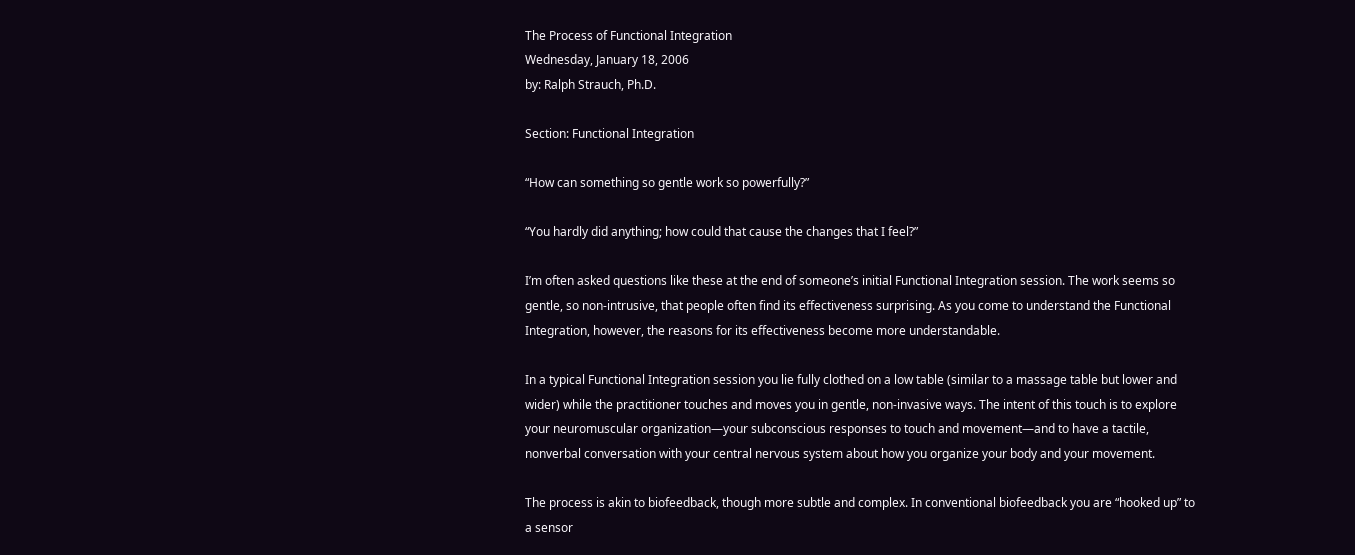The Process of Functional Integration
Wednesday, January 18, 2006
by: Ralph Strauch, Ph.D.

Section: Functional Integration

“How can something so gentle work so powerfully?”

“You hardly did anything; how could that cause the changes that I feel?”

I’m often asked questions like these at the end of someone’s initial Functional Integration session. The work seems so gentle, so non-intrusive, that people often find its effectiveness surprising. As you come to understand the Functional Integration, however, the reasons for its effectiveness become more understandable.

In a typical Functional Integration session you lie fully clothed on a low table (similar to a massage table but lower and wider) while the practitioner touches and moves you in gentle, non-invasive ways. The intent of this touch is to explore your neuromuscular organization—your subconscious responses to touch and movement—and to have a tactile, nonverbal conversation with your central nervous system about how you organize your body and your movement.

The process is akin to biofeedback, though more subtle and complex. In conventional biofeedback you are “hooked up” to a sensor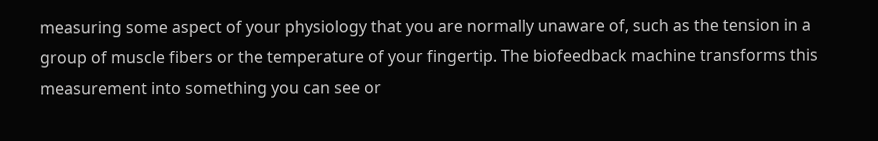measuring some aspect of your physiology that you are normally unaware of, such as the tension in a group of muscle fibers or the temperature of your fingertip. The biofeedback machine transforms this measurement into something you can see or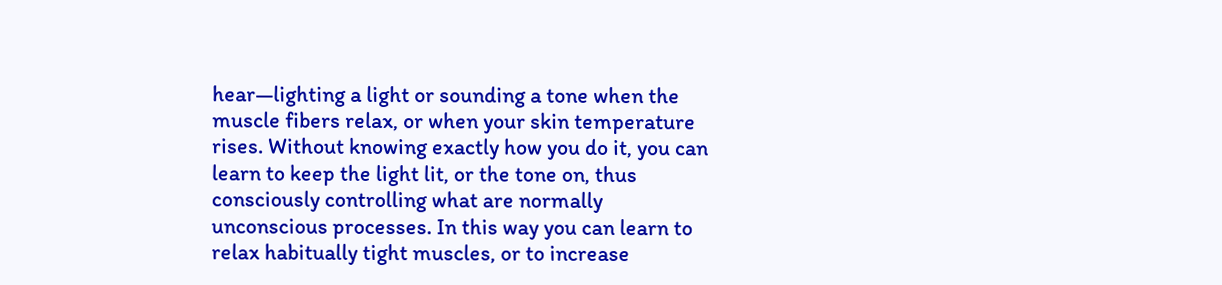hear—lighting a light or sounding a tone when the muscle fibers relax, or when your skin temperature rises. Without knowing exactly how you do it, you can learn to keep the light lit, or the tone on, thus consciously controlling what are normally unconscious processes. In this way you can learn to relax habitually tight muscles, or to increase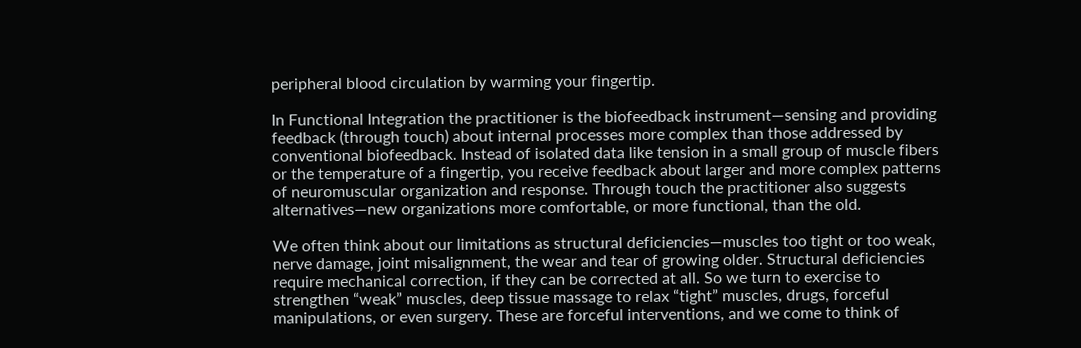peripheral blood circulation by warming your fingertip.

In Functional Integration the practitioner is the biofeedback instrument—sensing and providing feedback (through touch) about internal processes more complex than those addressed by conventional biofeedback. Instead of isolated data like tension in a small group of muscle fibers or the temperature of a fingertip, you receive feedback about larger and more complex patterns of neuromuscular organization and response. Through touch the practitioner also suggests alternatives—new organizations more comfortable, or more functional, than the old.

We often think about our limitations as structural deficiencies—muscles too tight or too weak, nerve damage, joint misalignment, the wear and tear of growing older. Structural deficiencies require mechanical correction, if they can be corrected at all. So we turn to exercise to strengthen “weak” muscles, deep tissue massage to relax “tight” muscles, drugs, forceful manipulations, or even surgery. These are forceful interventions, and we come to think of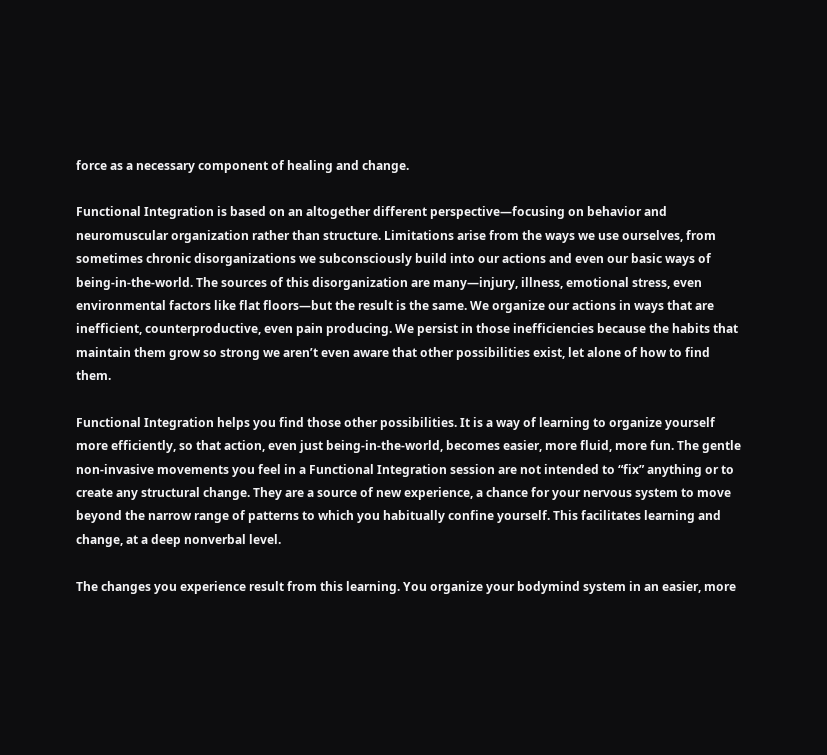force as a necessary component of healing and change.

Functional Integration is based on an altogether different perspective—focusing on behavior and neuromuscular organization rather than structure. Limitations arise from the ways we use ourselves, from sometimes chronic disorganizations we subconsciously build into our actions and even our basic ways of being-in-the-world. The sources of this disorganization are many—injury, illness, emotional stress, even environmental factors like flat floors—but the result is the same. We organize our actions in ways that are inefficient, counterproductive, even pain producing. We persist in those inefficiencies because the habits that maintain them grow so strong we aren’t even aware that other possibilities exist, let alone of how to find them.

Functional Integration helps you find those other possibilities. It is a way of learning to organize yourself more efficiently, so that action, even just being-in-the-world, becomes easier, more fluid, more fun. The gentle non-invasive movements you feel in a Functional Integration session are not intended to “fix” anything or to create any structural change. They are a source of new experience, a chance for your nervous system to move beyond the narrow range of patterns to which you habitually confine yourself. This facilitates learning and change, at a deep nonverbal level.

The changes you experience result from this learning. You organize your bodymind system in an easier, more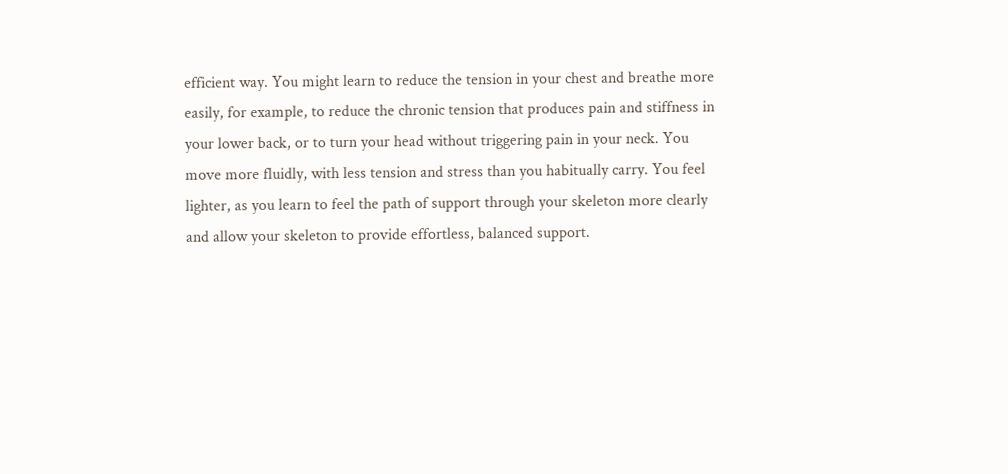efficient way. You might learn to reduce the tension in your chest and breathe more easily, for example, to reduce the chronic tension that produces pain and stiffness in your lower back, or to turn your head without triggering pain in your neck. You move more fluidly, with less tension and stress than you habitually carry. You feel lighter, as you learn to feel the path of support through your skeleton more clearly and allow your skeleton to provide effortless, balanced support.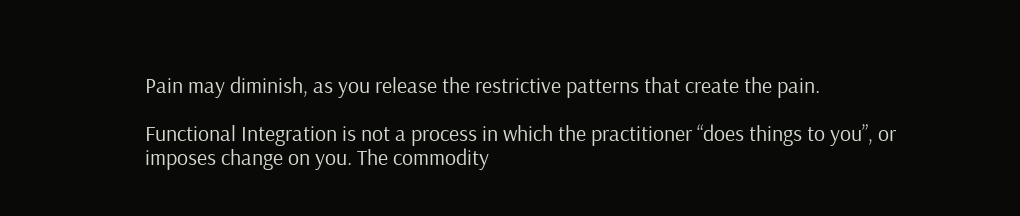Pain may diminish, as you release the restrictive patterns that create the pain.

Functional Integration is not a process in which the practitioner “does things to you”, or imposes change on you. The commodity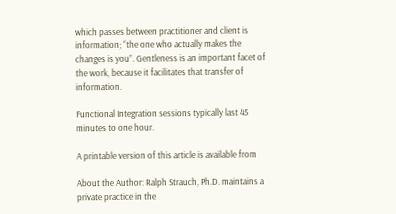which passes between practitioner and client is information; “the one who actually makes the changes is you”. Gentleness is an important facet of the work, because it facilitates that transfer of information.

Functional Integration sessions typically last 45 minutes to one hour.

A printable version of this article is available from

About the Author: Ralph Strauch, Ph.D. maintains a private practice in the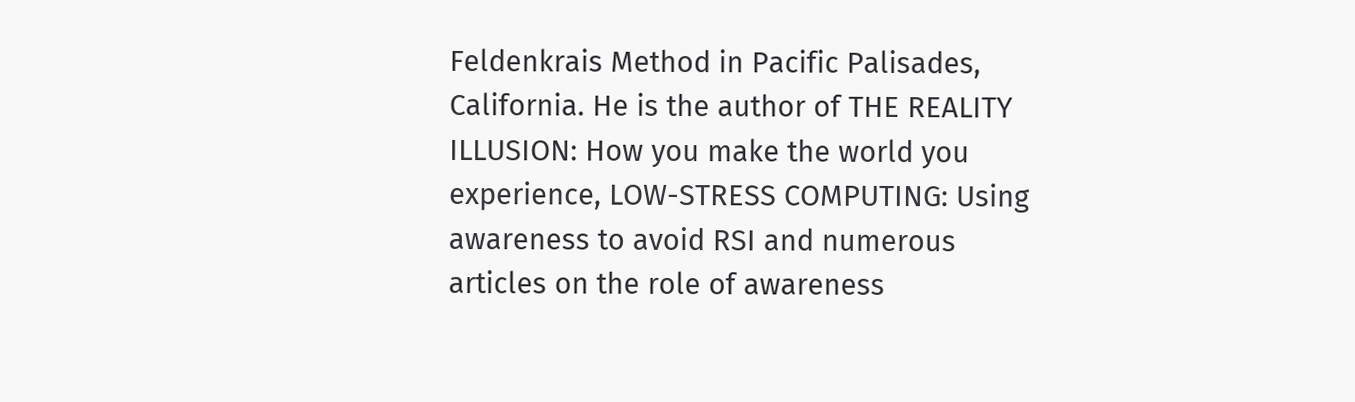Feldenkrais Method in Pacific Palisades, California. He is the author of THE REALITY ILLUSION: How you make the world you experience, LOW-STRESS COMPUTING: Using awareness to avoid RSI and numerous articles on the role of awareness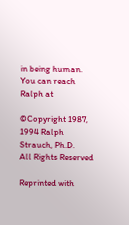in being human. You can reach Ralph at

©Copyright 1987, 1994 Ralph Strauch, Ph.D.
All Rights Reserved

Reprinted with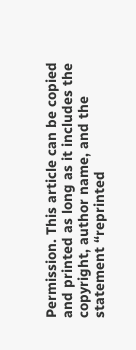Permission. This article can be copied and printed as long as it includes the copyright, author name, and the statement “reprinted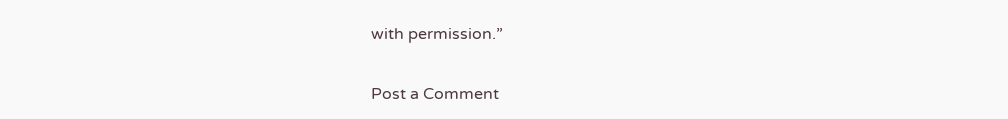with permission.”

Post a Comment